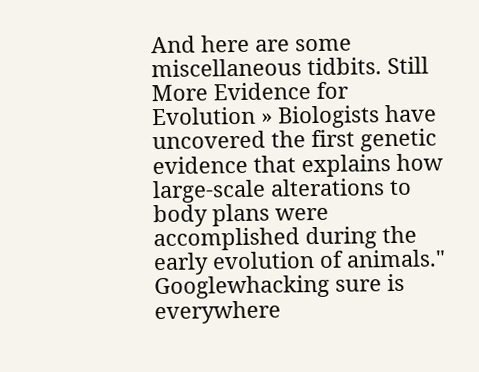And here are some miscellaneous tidbits. Still More Evidence for Evolution » Biologists have uncovered the first genetic evidence that explains how large-scale alterations to body plans were accomplished during the early evolution of animals." Googlewhacking sure is everywhere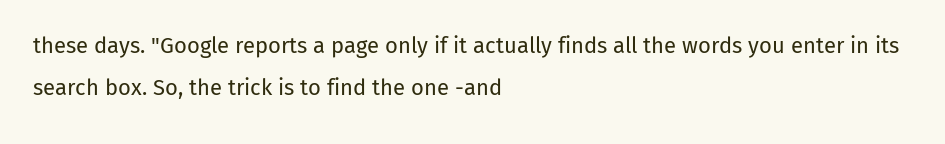these days. "Google reports a page only if it actually finds all the words you enter in its search box. So, the trick is to find the one -and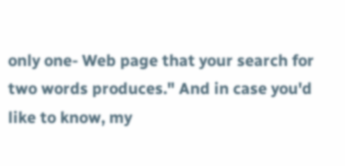only one- Web page that your search for two words produces." And in case you'd like to know, my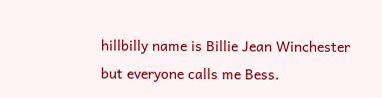hillbilly name is Billie Jean Winchester but everyone calls me Bess.